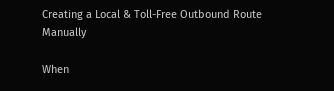Creating a Local & Toll-Free Outbound Route Manually

When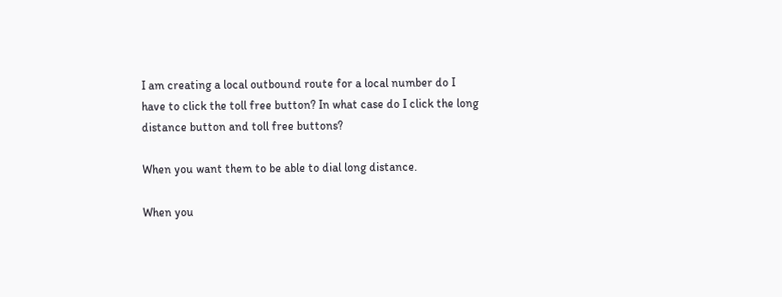I am creating a local outbound route for a local number do I have to click the toll free button? In what case do I click the long distance button and toll free buttons?

When you want them to be able to dial long distance.

When you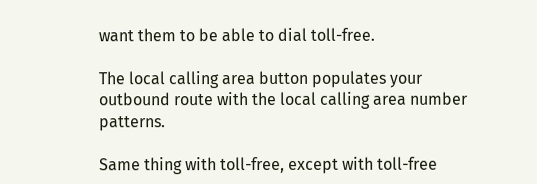want them to be able to dial toll-free.

The local calling area button populates your outbound route with the local calling area number patterns.

Same thing with toll-free, except with toll-free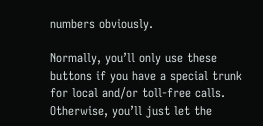numbers obviously.

Normally, you’ll only use these buttons if you have a special trunk for local and/or toll-free calls. Otherwise, you’ll just let the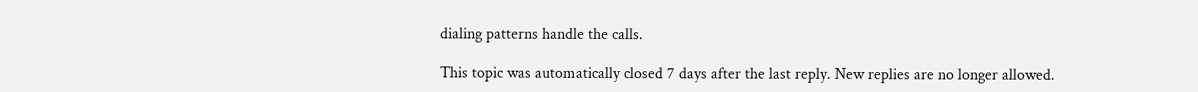dialing patterns handle the calls.

This topic was automatically closed 7 days after the last reply. New replies are no longer allowed.